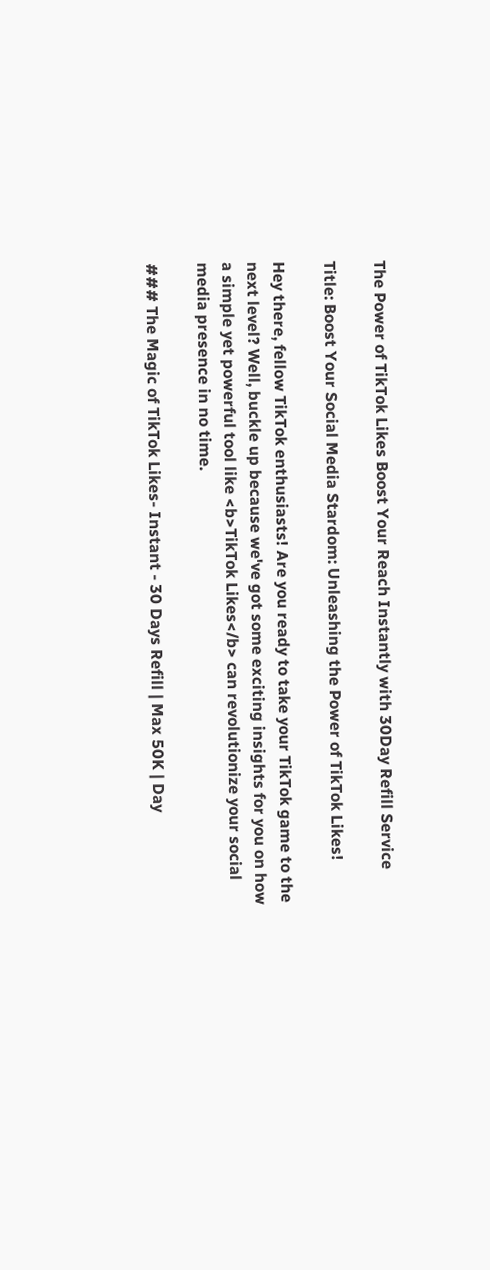The Power of TikTok Likes Boost Your Reach Instantly with 30Day Refill Service

Title: Boost Your Social Media Stardom: Unleashing the Power of TikTok Likes!

Hey there, fellow TikTok enthusiasts! Are you ready to take your TikTok game to the next level? Well, buckle up because we've got some exciting insights for you on how a simple yet powerful tool like <b>TikTok Likes</b> can revolutionize your social media presence in no time.

### The Magic of TikTok Likes- Instant - 30 Days Refill | Max 50K | Day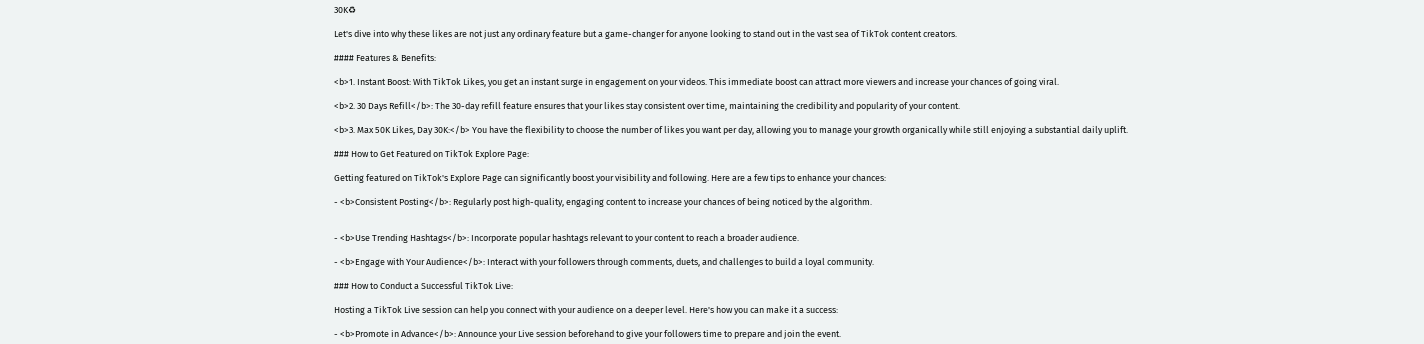30K♻

Let's dive into why these likes are not just any ordinary feature but a game-changer for anyone looking to stand out in the vast sea of TikTok content creators.

#### Features & Benefits:

<b>1. Instant Boost: With TikTok Likes, you get an instant surge in engagement on your videos. This immediate boost can attract more viewers and increase your chances of going viral.

<b>2. 30 Days Refill</b>: The 30-day refill feature ensures that your likes stay consistent over time, maintaining the credibility and popularity of your content.

<b>3. Max 50K Likes, Day 30K:</b> You have the flexibility to choose the number of likes you want per day, allowing you to manage your growth organically while still enjoying a substantial daily uplift.

### How to Get Featured on TikTok Explore Page:

Getting featured on TikTok's Explore Page can significantly boost your visibility and following. Here are a few tips to enhance your chances:

- <b>Consistent Posting</b>: Regularly post high-quality, engaging content to increase your chances of being noticed by the algorithm.


- <b>Use Trending Hashtags</b>: Incorporate popular hashtags relevant to your content to reach a broader audience.

- <b>Engage with Your Audience</b>: Interact with your followers through comments, duets, and challenges to build a loyal community.

### How to Conduct a Successful TikTok Live:

Hosting a TikTok Live session can help you connect with your audience on a deeper level. Here's how you can make it a success:

- <b>Promote in Advance</b>: Announce your Live session beforehand to give your followers time to prepare and join the event.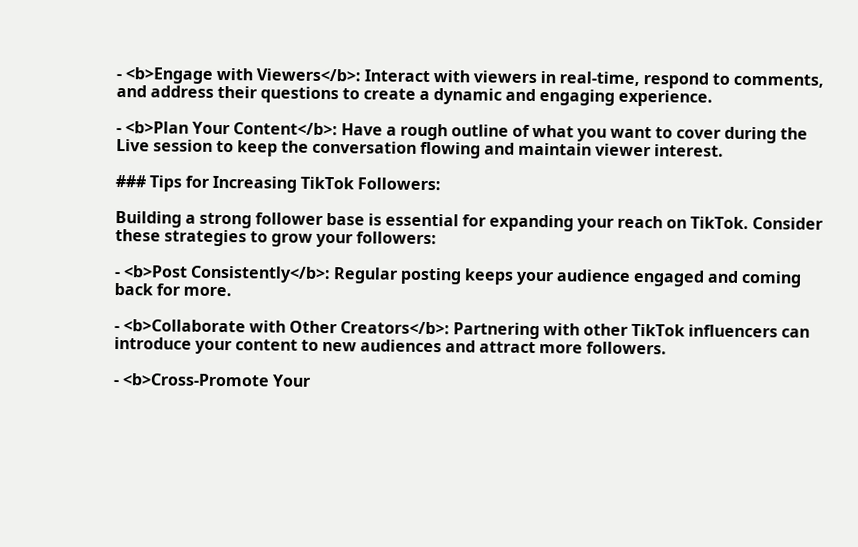- <b>Engage with Viewers</b>: Interact with viewers in real-time, respond to comments, and address their questions to create a dynamic and engaging experience.

- <b>Plan Your Content</b>: Have a rough outline of what you want to cover during the Live session to keep the conversation flowing and maintain viewer interest.

### Tips for Increasing TikTok Followers:

Building a strong follower base is essential for expanding your reach on TikTok. Consider these strategies to grow your followers:

- <b>Post Consistently</b>: Regular posting keeps your audience engaged and coming back for more.

- <b>Collaborate with Other Creators</b>: Partnering with other TikTok influencers can introduce your content to new audiences and attract more followers.

- <b>Cross-Promote Your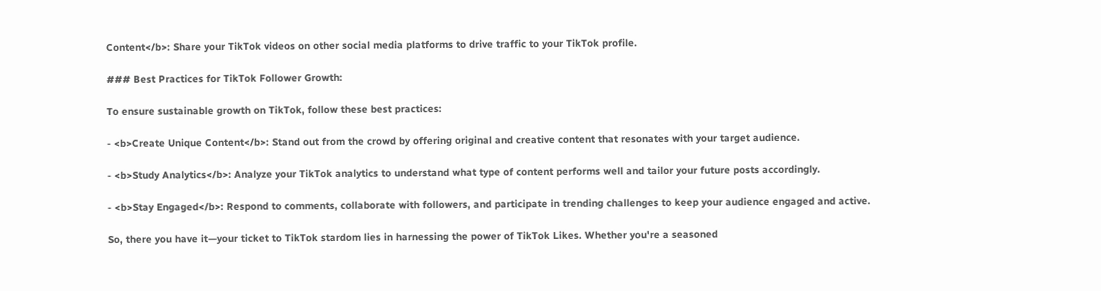Content</b>: Share your TikTok videos on other social media platforms to drive traffic to your TikTok profile.

### Best Practices for TikTok Follower Growth:

To ensure sustainable growth on TikTok, follow these best practices:

- <b>Create Unique Content</b>: Stand out from the crowd by offering original and creative content that resonates with your target audience.

- <b>Study Analytics</b>: Analyze your TikTok analytics to understand what type of content performs well and tailor your future posts accordingly.

- <b>Stay Engaged</b>: Respond to comments, collaborate with followers, and participate in trending challenges to keep your audience engaged and active.

So, there you have it—your ticket to TikTok stardom lies in harnessing the power of TikTok Likes. Whether you're a seasoned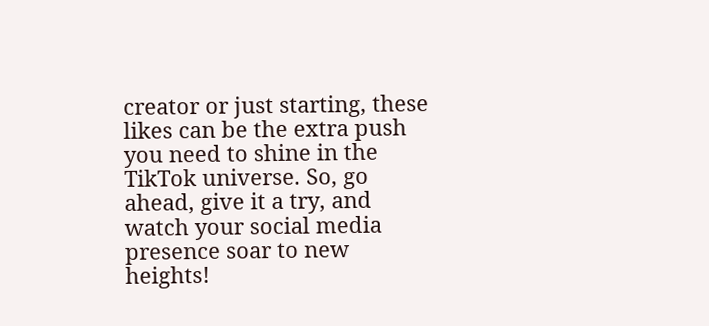creator or just starting, these likes can be the extra push you need to shine in the TikTok universe. So, go ahead, give it a try, and watch your social media presence soar to new heights!